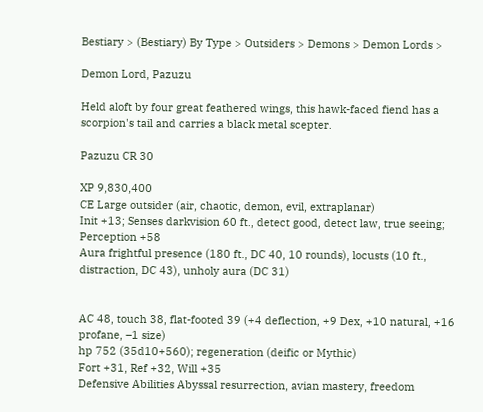Bestiary > (Bestiary) By Type > Outsiders > Demons > Demon Lords >

Demon Lord, Pazuzu

Held aloft by four great feathered wings, this hawk-faced fiend has a scorpion's tail and carries a black metal scepter.

Pazuzu CR 30

XP 9,830,400
CE Large outsider (air, chaotic, demon, evil, extraplanar)
Init +13; Senses darkvision 60 ft., detect good, detect law, true seeing; Perception +58
Aura frightful presence (180 ft., DC 40, 10 rounds), locusts (10 ft., distraction, DC 43), unholy aura (DC 31)


AC 48, touch 38, flat-footed 39 (+4 deflection, +9 Dex, +10 natural, +16 profane, –1 size)
hp 752 (35d10+560); regeneration (deific or Mythic)
Fort +31, Ref +32, Will +35
Defensive Abilities Abyssal resurrection, avian mastery, freedom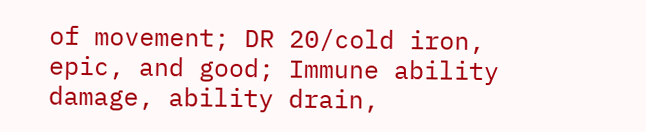of movement; DR 20/cold iron, epic, and good; Immune ability damage, ability drain,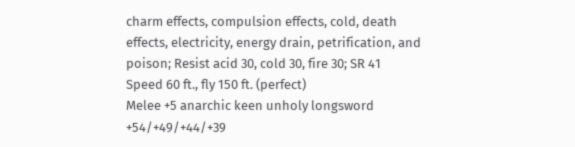charm effects, compulsion effects, cold, death effects, electricity, energy drain, petrification, and poison; Resist acid 30, cold 30, fire 30; SR 41
Speed 60 ft., fly 150 ft. (perfect)
Melee +5 anarchic keen unholy longsword +54/+49/+44/+39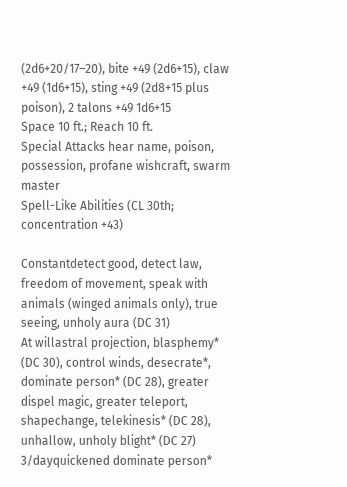(2d6+20/17–20), bite +49 (2d6+15), claw +49 (1d6+15), sting +49 (2d8+15 plus poison), 2 talons +49 1d6+15
Space 10 ft.; Reach 10 ft.
Special Attacks hear name, poison, possession, profane wishcraft, swarm master
Spell-Like Abilities (CL 30th; concentration +43)

Constantdetect good, detect law, freedom of movement, speak with animals (winged animals only), true seeing, unholy aura (DC 31)
At willastral projection, blasphemy* (DC 30), control winds, desecrate*, dominate person* (DC 28), greater dispel magic, greater teleport, shapechange, telekinesis* (DC 28), unhallow, unholy blight* (DC 27)
3/dayquickened dominate person*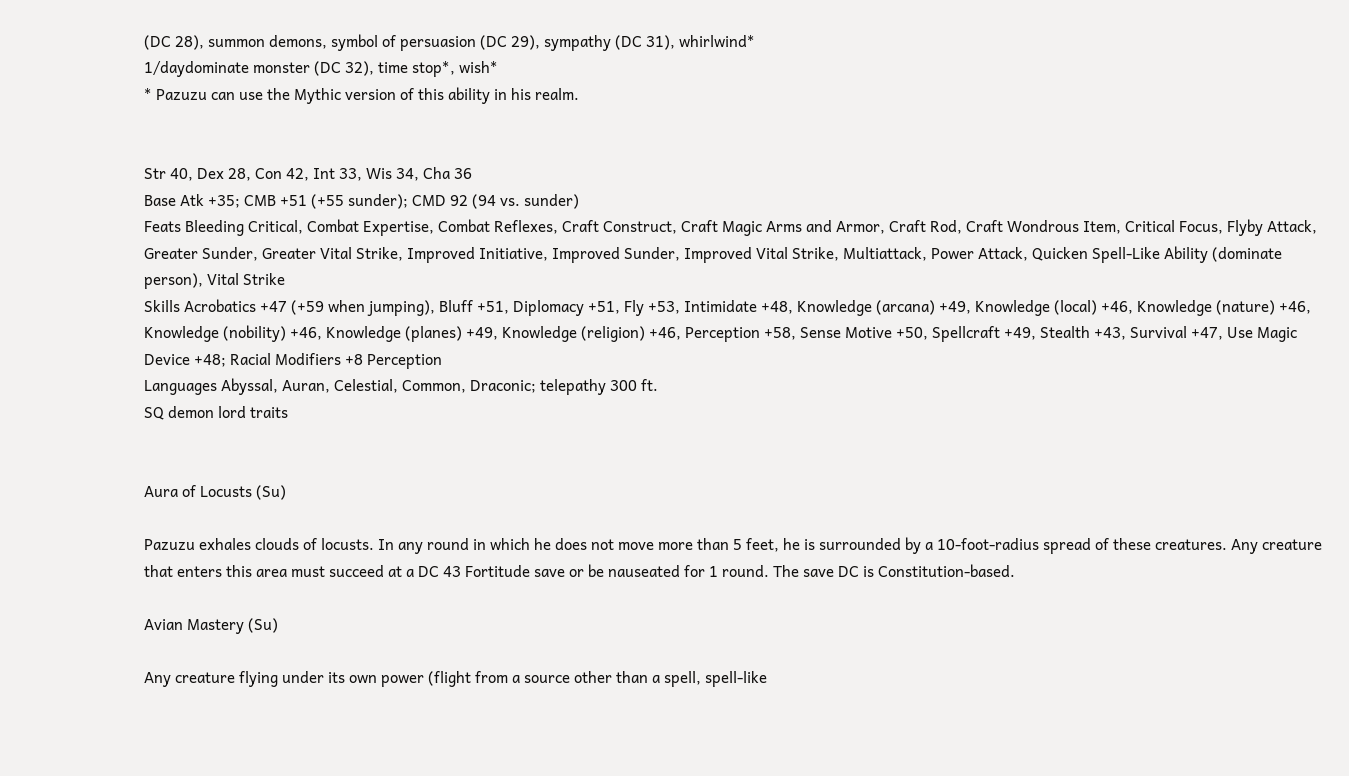(DC 28), summon demons, symbol of persuasion (DC 29), sympathy (DC 31), whirlwind*
1/daydominate monster (DC 32), time stop*, wish*
* Pazuzu can use the Mythic version of this ability in his realm.


Str 40, Dex 28, Con 42, Int 33, Wis 34, Cha 36
Base Atk +35; CMB +51 (+55 sunder); CMD 92 (94 vs. sunder)
Feats Bleeding Critical, Combat Expertise, Combat Reflexes, Craft Construct, Craft Magic Arms and Armor, Craft Rod, Craft Wondrous Item, Critical Focus, Flyby Attack, Greater Sunder, Greater Vital Strike, Improved Initiative, Improved Sunder, Improved Vital Strike, Multiattack, Power Attack, Quicken Spell-Like Ability (dominate person), Vital Strike
Skills Acrobatics +47 (+59 when jumping), Bluff +51, Diplomacy +51, Fly +53, Intimidate +48, Knowledge (arcana) +49, Knowledge (local) +46, Knowledge (nature) +46, Knowledge (nobility) +46, Knowledge (planes) +49, Knowledge (religion) +46, Perception +58, Sense Motive +50, Spellcraft +49, Stealth +43, Survival +47, Use Magic Device +48; Racial Modifiers +8 Perception
Languages Abyssal, Auran, Celestial, Common, Draconic; telepathy 300 ft.
SQ demon lord traits


Aura of Locusts (Su)

Pazuzu exhales clouds of locusts. In any round in which he does not move more than 5 feet, he is surrounded by a 10-foot-radius spread of these creatures. Any creature that enters this area must succeed at a DC 43 Fortitude save or be nauseated for 1 round. The save DC is Constitution-based.

Avian Mastery (Su)

Any creature flying under its own power (flight from a source other than a spell, spell-like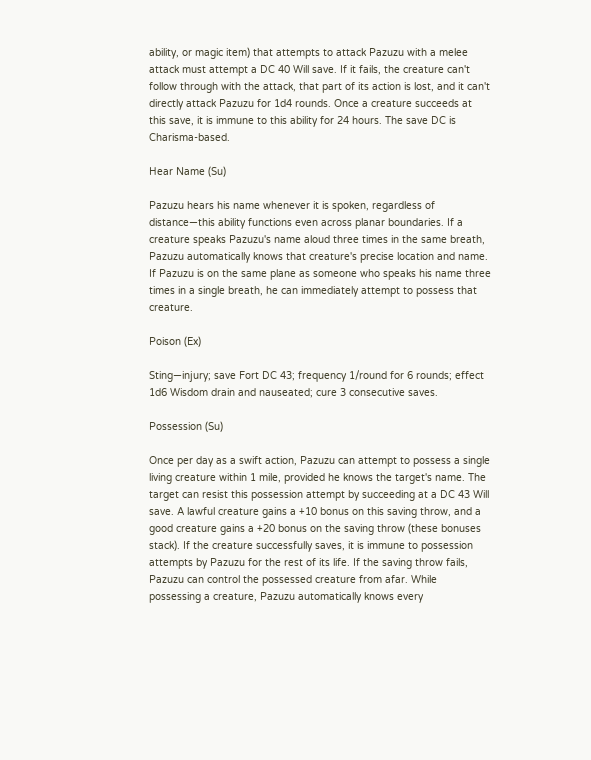ability, or magic item) that attempts to attack Pazuzu with a melee attack must attempt a DC 40 Will save. If it fails, the creature can't follow through with the attack, that part of its action is lost, and it can't directly attack Pazuzu for 1d4 rounds. Once a creature succeeds at this save, it is immune to this ability for 24 hours. The save DC is Charisma-based.

Hear Name (Su)

Pazuzu hears his name whenever it is spoken, regardless of distance—this ability functions even across planar boundaries. If a creature speaks Pazuzu's name aloud three times in the same breath, Pazuzu automatically knows that creature's precise location and name. If Pazuzu is on the same plane as someone who speaks his name three times in a single breath, he can immediately attempt to possess that creature.

Poison (Ex)

Sting—injury; save Fort DC 43; frequency 1/round for 6 rounds; effect 1d6 Wisdom drain and nauseated; cure 3 consecutive saves.

Possession (Su)

Once per day as a swift action, Pazuzu can attempt to possess a single living creature within 1 mile, provided he knows the target's name. The target can resist this possession attempt by succeeding at a DC 43 Will save. A lawful creature gains a +10 bonus on this saving throw, and a good creature gains a +20 bonus on the saving throw (these bonuses stack). If the creature successfully saves, it is immune to possession attempts by Pazuzu for the rest of its life. If the saving throw fails, Pazuzu can control the possessed creature from afar. While possessing a creature, Pazuzu automatically knows every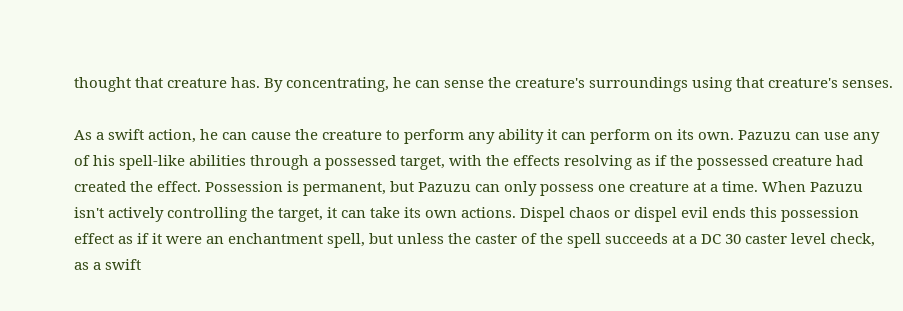thought that creature has. By concentrating, he can sense the creature's surroundings using that creature's senses.

As a swift action, he can cause the creature to perform any ability it can perform on its own. Pazuzu can use any of his spell-like abilities through a possessed target, with the effects resolving as if the possessed creature had created the effect. Possession is permanent, but Pazuzu can only possess one creature at a time. When Pazuzu isn't actively controlling the target, it can take its own actions. Dispel chaos or dispel evil ends this possession effect as if it were an enchantment spell, but unless the caster of the spell succeeds at a DC 30 caster level check, as a swift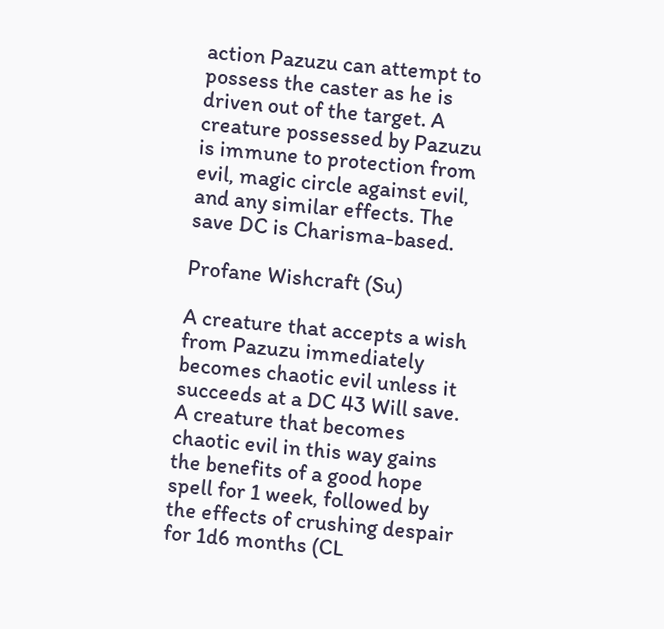action Pazuzu can attempt to possess the caster as he is driven out of the target. A creature possessed by Pazuzu is immune to protection from evil, magic circle against evil, and any similar effects. The save DC is Charisma-based.

Profane Wishcraft (Su)

A creature that accepts a wish from Pazuzu immediately becomes chaotic evil unless it succeeds at a DC 43 Will save. A creature that becomes chaotic evil in this way gains the benefits of a good hope spell for 1 week, followed by the effects of crushing despair for 1d6 months (CL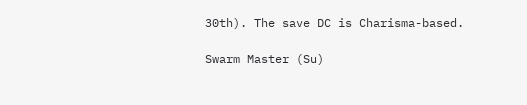30th). The save DC is Charisma-based.

Swarm Master (Su)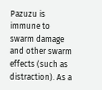Pazuzu is immune to swarm damage and other swarm effects (such as distraction). As a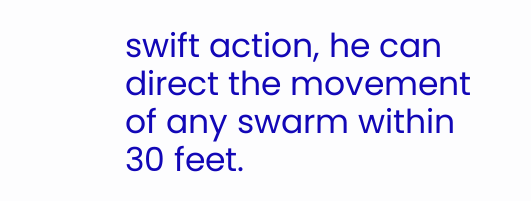swift action, he can direct the movement of any swarm within 30 feet.